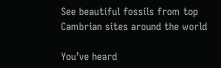See beautiful fossils from top Cambrian sites around the world

You’ve heard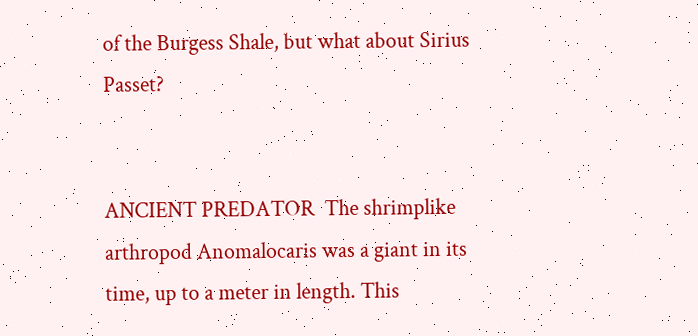of the Burgess Shale, but what about Sirius Passet?


ANCIENT PREDATOR  The shrimplike arthropod Anomalocaris was a giant in its time, up to a meter in length. This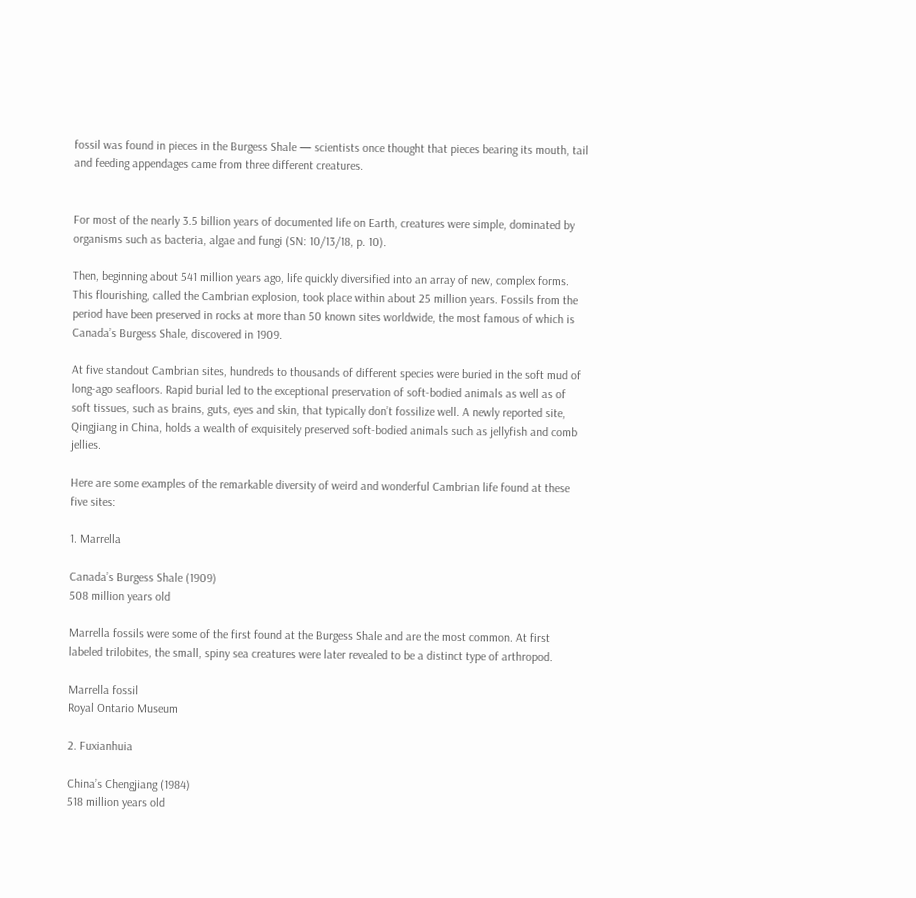fossil was found in pieces in the Burgess Shale — scientists once thought that pieces bearing its mouth, tail and feeding appendages came from three different creatures.


For most of the nearly 3.5 billion years of documented life on Earth, creatures were simple, dominated by organisms such as bacteria, algae and fungi (SN: 10/13/18, p. 10).

Then, beginning about 541 million years ago, life quickly diversified into an array of new, complex forms. This flourishing, called the Cambrian explosion, took place within about 25 million years. Fossils from the period have been preserved in rocks at more than 50 known sites worldwide, the most famous of which is Canada’s Burgess Shale, discovered in 1909.

At five standout Cambrian sites, hundreds to thousands of different species were buried in the soft mud of long-ago seafloors. Rapid burial led to the exceptional preservation of soft-bodied animals as well as of soft tissues, such as brains, guts, eyes and skin, that typically don’t fossilize well. A newly reported site, Qingjiang in China, holds a wealth of exquisitely preserved soft-bodied animals such as jellyfish and comb jellies.

Here are some examples of the remarkable diversity of weird and wonderful Cambrian life found at these five sites:

1. Marrella

Canada’s Burgess Shale (1909)
508 million years old

Marrella fossils were some of the first found at the Burgess Shale and are the most common. At first labeled trilobites, the small, spiny sea creatures were later revealed to be a distinct type of arthropod.

Marrella fossil
Royal Ontario Museum

2. Fuxianhuia

China’s Chengjiang (1984)
518 million years old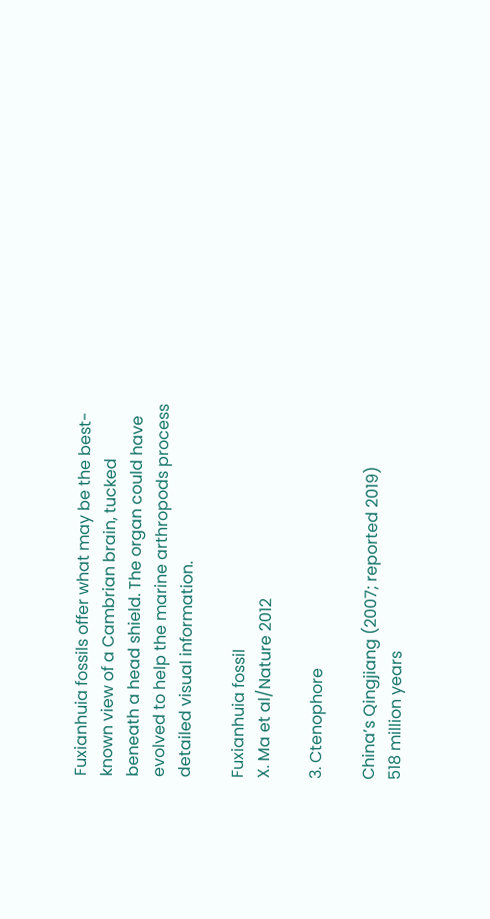Fuxianhuia fossils offer what may be the best-known view of a Cambrian brain, tucked beneath a head shield. The organ could have evolved to help the marine arthropods process detailed visual information.

Fuxianhuia fossil
X. Ma et al/Nature 2012

3. Ctenophore

China’s Qingjiang (2007; reported 2019)
518 million years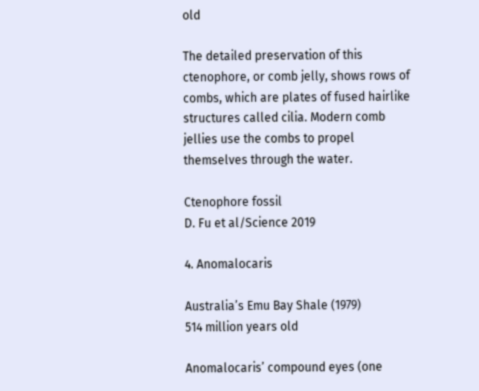old

The detailed preservation of this ctenophore, or comb jelly, shows rows of combs, which are plates of fused hairlike structures called cilia. Modern comb jellies use the combs to propel themselves through the water.

Ctenophore fossil
D. Fu et al/Science 2019

4. Anomalocaris

Australia’s Emu Bay Shale (1979)
514 million years old

Anomalocaris’ compound eyes (one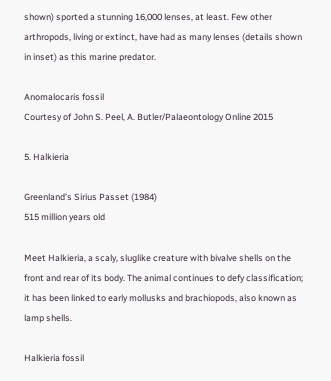shown) sported a stunning 16,000 lenses, at least. Few other arthropods, living or extinct, have had as many lenses (details shown in inset) as this marine predator.

Anomalocaris fossil
Courtesy of John S. Peel, A. Butler/Palaeontology Online 2015

5. Halkieria

Greenland’s Sirius Passet (1984)
515 million years old

Meet Halkieria, a scaly, sluglike creature with bivalve shells on the front and rear of its body. The animal continues to defy classification; it has been linked to early mollusks and brachiopods, also known as lamp shells.

Halkieria fossil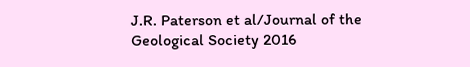J.R. Paterson et al/Journal of the Geological Society 2016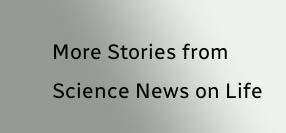More Stories from Science News on Life